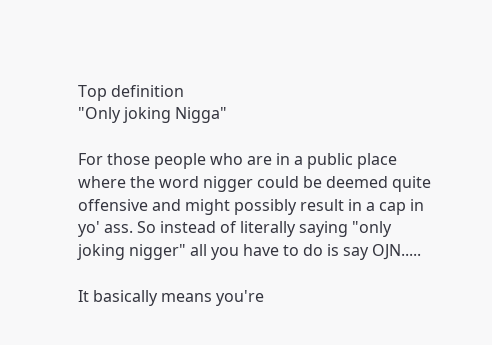Top definition
"Only joking Nigga"

For those people who are in a public place where the word nigger could be deemed quite offensive and might possibly result in a cap in yo' ass. So instead of literally saying "only joking nigger" all you have to do is say OJN.....

It basically means you're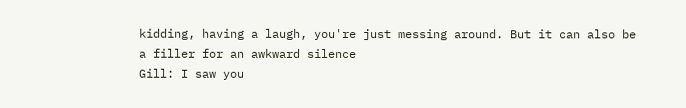kidding, having a laugh, you're just messing around. But it can also be a filler for an awkward silence
Gill: I saw you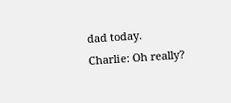dad today.
Charlie: Oh really?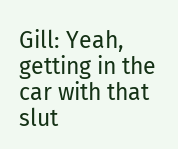Gill: Yeah, getting in the car with that slut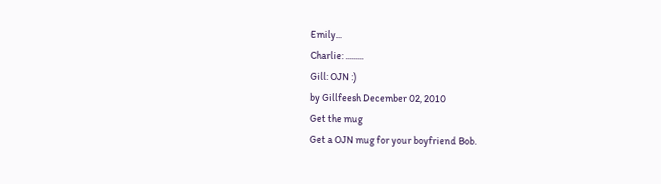Emily...
Charlie: .........
Gill: OJN :)
by Gillfeesh December 02, 2010
Get the mug
Get a OJN mug for your boyfriend Bob.